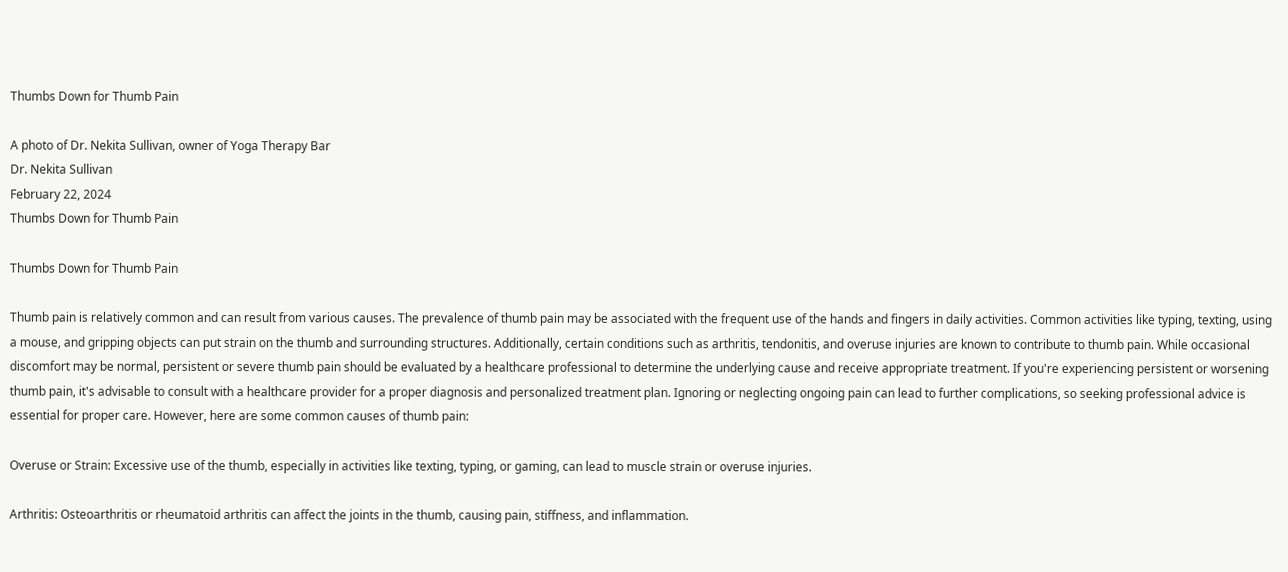Thumbs Down for Thumb Pain

A photo of Dr. Nekita Sullivan, owner of Yoga Therapy Bar
Dr. Nekita Sullivan
February 22, 2024
Thumbs Down for Thumb Pain

Thumbs Down for Thumb Pain

Thumb pain is relatively common and can result from various causes. The prevalence of thumb pain may be associated with the frequent use of the hands and fingers in daily activities. Common activities like typing, texting, using a mouse, and gripping objects can put strain on the thumb and surrounding structures. Additionally, certain conditions such as arthritis, tendonitis, and overuse injuries are known to contribute to thumb pain. While occasional discomfort may be normal, persistent or severe thumb pain should be evaluated by a healthcare professional to determine the underlying cause and receive appropriate treatment. If you're experiencing persistent or worsening thumb pain, it's advisable to consult with a healthcare provider for a proper diagnosis and personalized treatment plan. Ignoring or neglecting ongoing pain can lead to further complications, so seeking professional advice is essential for proper care. However, here are some common causes of thumb pain:

Overuse or Strain: Excessive use of the thumb, especially in activities like texting, typing, or gaming, can lead to muscle strain or overuse injuries.

Arthritis: Osteoarthritis or rheumatoid arthritis can affect the joints in the thumb, causing pain, stiffness, and inflammation.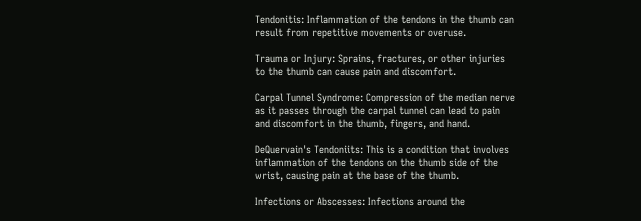Tendonitis: Inflammation of the tendons in the thumb can result from repetitive movements or overuse.

Trauma or Injury: Sprains, fractures, or other injuries to the thumb can cause pain and discomfort.

Carpal Tunnel Syndrome: Compression of the median nerve as it passes through the carpal tunnel can lead to pain and discomfort in the thumb, fingers, and hand.

DeQuervain's Tendoniits: This is a condition that involves inflammation of the tendons on the thumb side of the wrist, causing pain at the base of the thumb.

Infections or Abscesses: Infections around the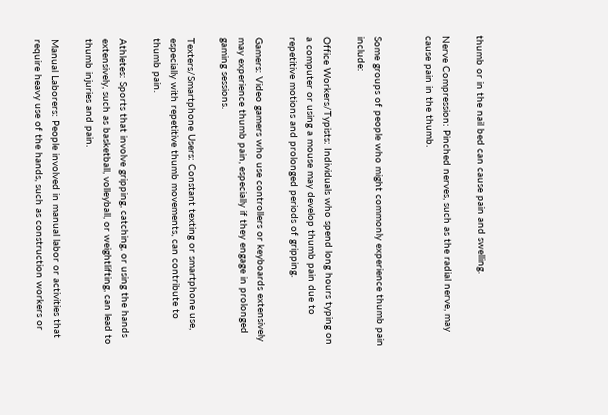thumb or in the nail bed can cause pain and swelling.

Nerve Compression: Pinched nerves, such as the radial nerve, may cause pain in the thumb.


Some groups of people who might commonly experience thumb pain include:

Office Workers/Typists: Individuals who spend long hours typing on a computer or using a mouse may develop thumb pain due to repetitive motions and prolonged periods of gripping.

Gamers: Video gamers who use controllers or keyboards extensively may experience thumb pain, especially if they engage in prolonged gaming sessions.

Texters/Smartphone Users: Constant texting or smartphone use, especially with repetitive thumb movements, can contribute to thumb pain.

Athletes: Sports that involve gripping, catching, or using the hands extensively, such as basketball, volleyball, or weightlifting, can lead to thumb injuries and pain.

Manual Laborers: People involved in manual labor or activities that require heavy use of the hands, such as construction workers or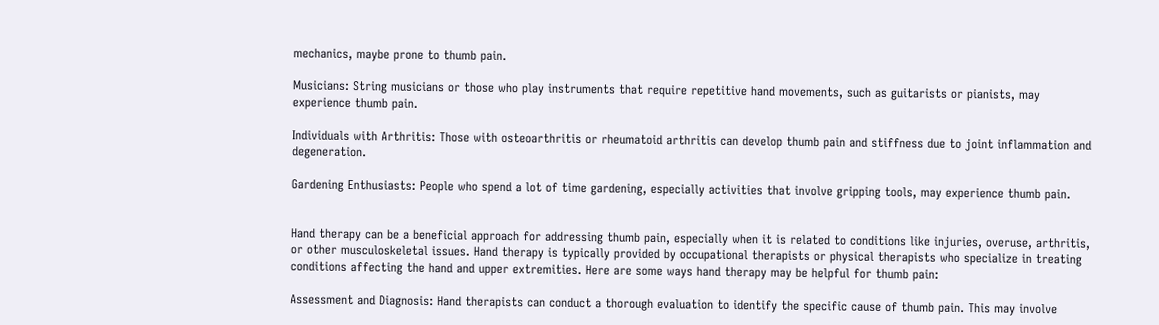mechanics, maybe prone to thumb pain.

Musicians: String musicians or those who play instruments that require repetitive hand movements, such as guitarists or pianists, may experience thumb pain.

Individuals with Arthritis: Those with osteoarthritis or rheumatoid arthritis can develop thumb pain and stiffness due to joint inflammation and degeneration.

Gardening Enthusiasts: People who spend a lot of time gardening, especially activities that involve gripping tools, may experience thumb pain.


Hand therapy can be a beneficial approach for addressing thumb pain, especially when it is related to conditions like injuries, overuse, arthritis, or other musculoskeletal issues. Hand therapy is typically provided by occupational therapists or physical therapists who specialize in treating conditions affecting the hand and upper extremities. Here are some ways hand therapy may be helpful for thumb pain:

Assessment and Diagnosis: Hand therapists can conduct a thorough evaluation to identify the specific cause of thumb pain. This may involve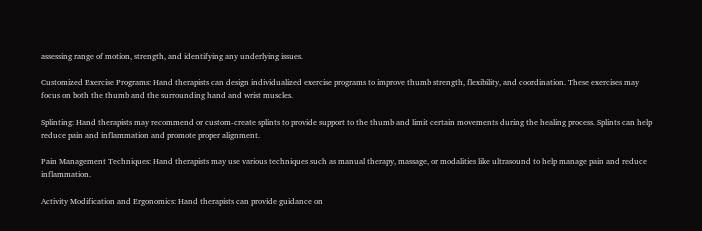assessing range of motion, strength, and identifying any underlying issues.

Customized Exercise Programs: Hand therapists can design individualized exercise programs to improve thumb strength, flexibility, and coordination. These exercises may focus on both the thumb and the surrounding hand and wrist muscles.

Splinting: Hand therapists may recommend or custom-create splints to provide support to the thumb and limit certain movements during the healing process. Splints can help reduce pain and inflammation and promote proper alignment.

Pain Management Techniques: Hand therapists may use various techniques such as manual therapy, massage, or modalities like ultrasound to help manage pain and reduce inflammation.

Activity Modification and Ergonomics: Hand therapists can provide guidance on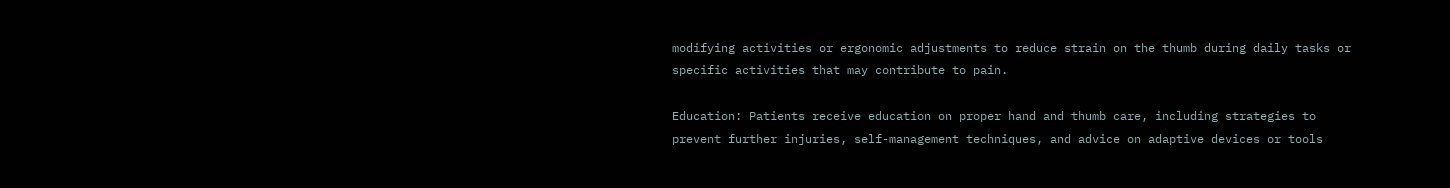modifying activities or ergonomic adjustments to reduce strain on the thumb during daily tasks or specific activities that may contribute to pain.

Education: Patients receive education on proper hand and thumb care, including strategies to prevent further injuries, self-management techniques, and advice on adaptive devices or tools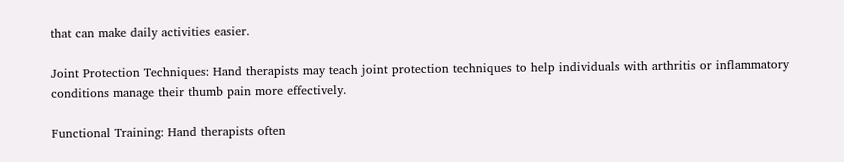that can make daily activities easier.

Joint Protection Techniques: Hand therapists may teach joint protection techniques to help individuals with arthritis or inflammatory conditions manage their thumb pain more effectively.

Functional Training: Hand therapists often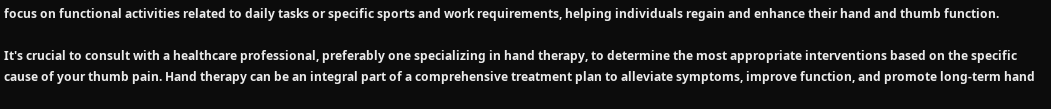focus on functional activities related to daily tasks or specific sports and work requirements, helping individuals regain and enhance their hand and thumb function.

It's crucial to consult with a healthcare professional, preferably one specializing in hand therapy, to determine the most appropriate interventions based on the specific cause of your thumb pain. Hand therapy can be an integral part of a comprehensive treatment plan to alleviate symptoms, improve function, and promote long-term hand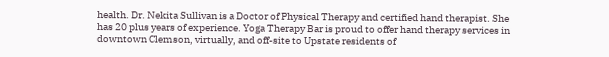health. Dr. Nekita Sullivan is a Doctor of Physical Therapy and certified hand therapist. She has 20 plus years of experience. Yoga Therapy Bar is proud to offer hand therapy services in downtown Clemson, virtually, and off-site to Upstate residents of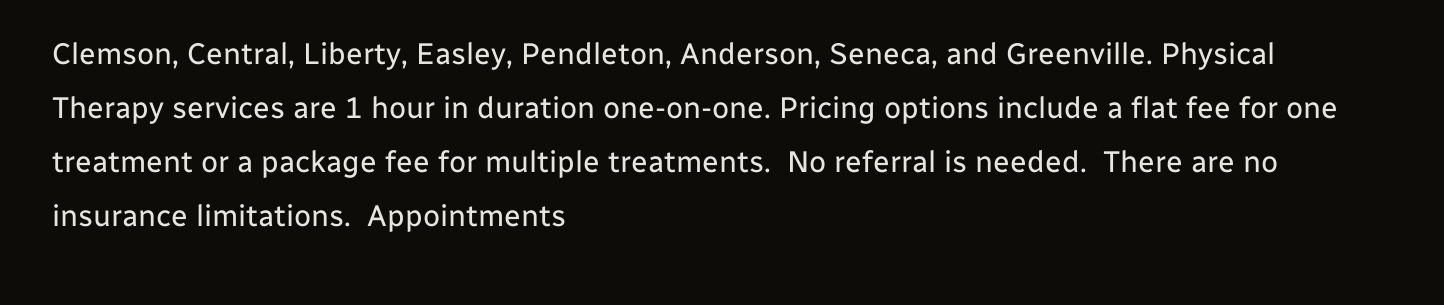Clemson, Central, Liberty, Easley, Pendleton, Anderson, Seneca, and Greenville. Physical Therapy services are 1 hour in duration one-on-one. Pricing options include a flat fee for one treatment or a package fee for multiple treatments.  No referral is needed.  There are no insurance limitations.  Appointments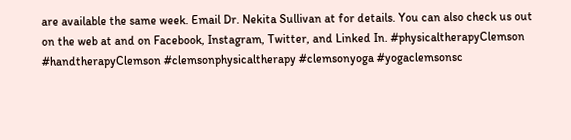are available the same week. Email Dr. Nekita Sullivan at for details. You can also check us out on the web at and on Facebook, Instagram, Twitter, and Linked In. #physicaltherapyClemson #handtherapyClemson #clemsonphysicaltherapy #clemsonyoga #yogaclemsonsc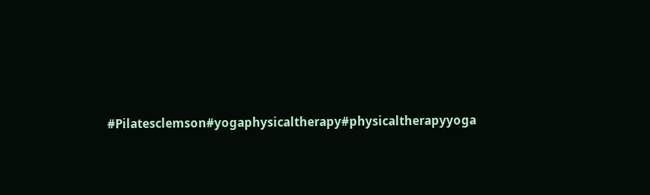#Pilatesclemson#yogaphysicaltherapy#physicaltherapyyoga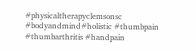#physicaltherapyclemsonsc #bodyandmind#holistic #thumbpain #thumbarthritis #handpain